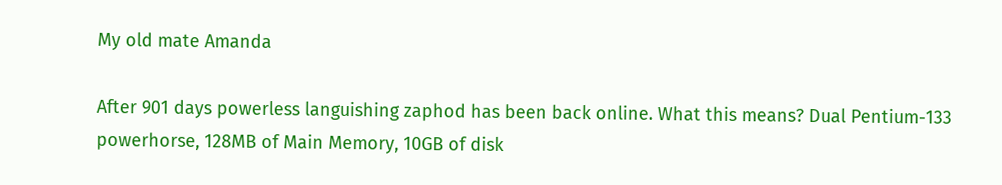My old mate Amanda

After 901 days powerless languishing zaphod has been back online. What this means? Dual Pentium-133 powerhorse, 128MB of Main Memory, 10GB of disk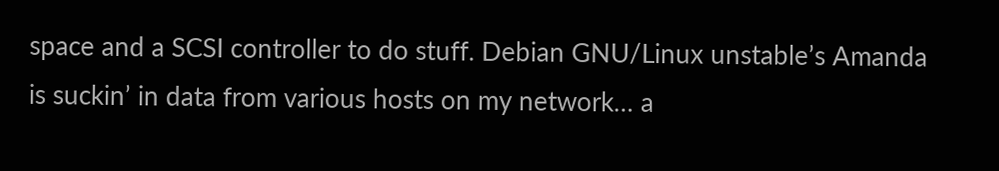space and a SCSI controller to do stuff. Debian GNU/Linux unstable’s Amanda is suckin’ in data from various hosts on my network… a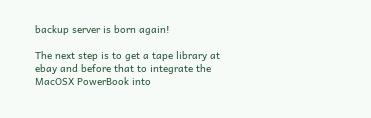backup server is born again!

The next step is to get a tape library at ebay and before that to integrate the MacOSX PowerBook into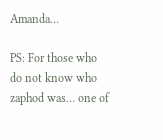Amanda…

PS: For those who do not know who zaphod was… one of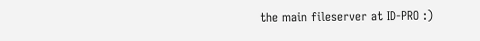the main fileserver at ID-PRO :)